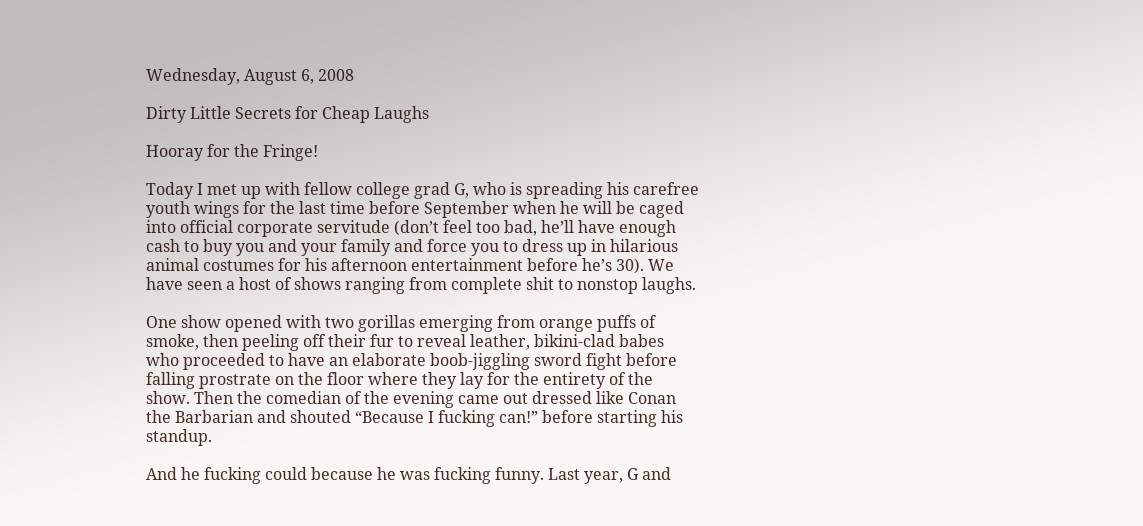Wednesday, August 6, 2008

Dirty Little Secrets for Cheap Laughs

Hooray for the Fringe!

Today I met up with fellow college grad G, who is spreading his carefree youth wings for the last time before September when he will be caged into official corporate servitude (don’t feel too bad, he’ll have enough cash to buy you and your family and force you to dress up in hilarious animal costumes for his afternoon entertainment before he’s 30). We have seen a host of shows ranging from complete shit to nonstop laughs.

One show opened with two gorillas emerging from orange puffs of smoke, then peeling off their fur to reveal leather, bikini-clad babes who proceeded to have an elaborate boob-jiggling sword fight before falling prostrate on the floor where they lay for the entirety of the show. Then the comedian of the evening came out dressed like Conan the Barbarian and shouted “Because I fucking can!” before starting his standup.

And he fucking could because he was fucking funny. Last year, G and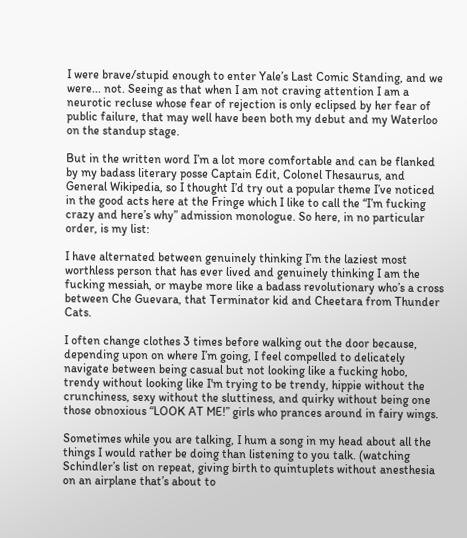I were brave/stupid enough to enter Yale’s Last Comic Standing, and we were... not. Seeing as that when I am not craving attention I am a neurotic recluse whose fear of rejection is only eclipsed by her fear of public failure, that may well have been both my debut and my Waterloo on the standup stage.

But in the written word I’m a lot more comfortable and can be flanked by my badass literary posse Captain Edit, Colonel Thesaurus, and General Wikipedia, so I thought I’d try out a popular theme I’ve noticed in the good acts here at the Fringe which I like to call the “I’m fucking crazy and here’s why” admission monologue. So here, in no particular order, is my list:

I have alternated between genuinely thinking I’m the laziest most worthless person that has ever lived and genuinely thinking I am the fucking messiah, or maybe more like a badass revolutionary who’s a cross between Che Guevara, that Terminator kid and Cheetara from Thunder Cats.

I often change clothes 3 times before walking out the door because, depending upon on where I’m going, I feel compelled to delicately navigate between being casual but not looking like a fucking hobo, trendy without looking like I'm trying to be trendy, hippie without the crunchiness, sexy without the sluttiness, and quirky without being one those obnoxious “LOOK AT ME!” girls who prances around in fairy wings.

Sometimes while you are talking, I hum a song in my head about all the things I would rather be doing than listening to you talk. (watching Schindler’s list on repeat, giving birth to quintuplets without anesthesia on an airplane that’s about to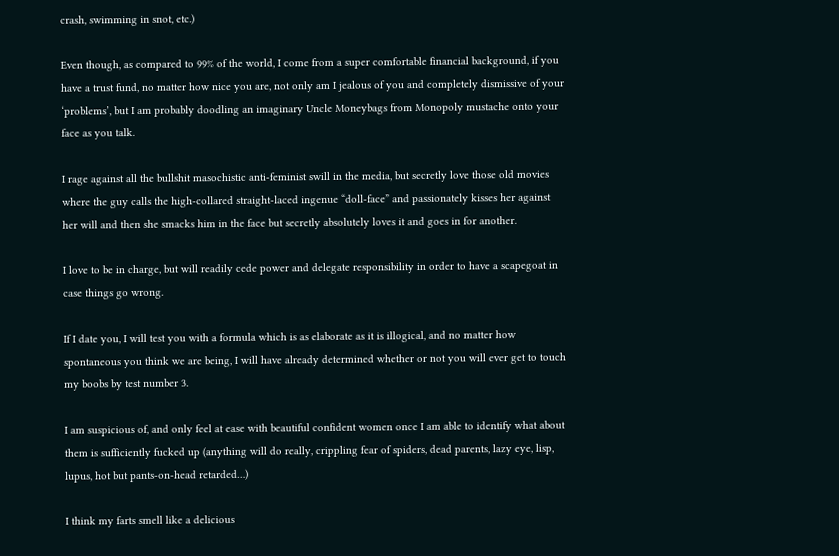crash, swimming in snot, etc.)

Even though, as compared to 99% of the world, I come from a super comfortable financial background, if you have a trust fund, no matter how nice you are, not only am I jealous of you and completely dismissive of your ‘problems’, but I am probably doodling an imaginary Uncle Moneybags from Monopoly mustache onto your face as you talk.

I rage against all the bullshit masochistic anti-feminist swill in the media, but secretly love those old movies where the guy calls the high-collared straight-laced ingenue “doll-face” and passionately kisses her against her will and then she smacks him in the face but secretly absolutely loves it and goes in for another.

I love to be in charge, but will readily cede power and delegate responsibility in order to have a scapegoat in case things go wrong.

If I date you, I will test you with a formula which is as elaborate as it is illogical, and no matter how spontaneous you think we are being, I will have already determined whether or not you will ever get to touch my boobs by test number 3.

I am suspicious of, and only feel at ease with beautiful confident women once I am able to identify what about them is sufficiently fucked up (anything will do really, crippling fear of spiders, dead parents, lazy eye, lisp, lupus, hot but pants-on-head retarded…)

I think my farts smell like a delicious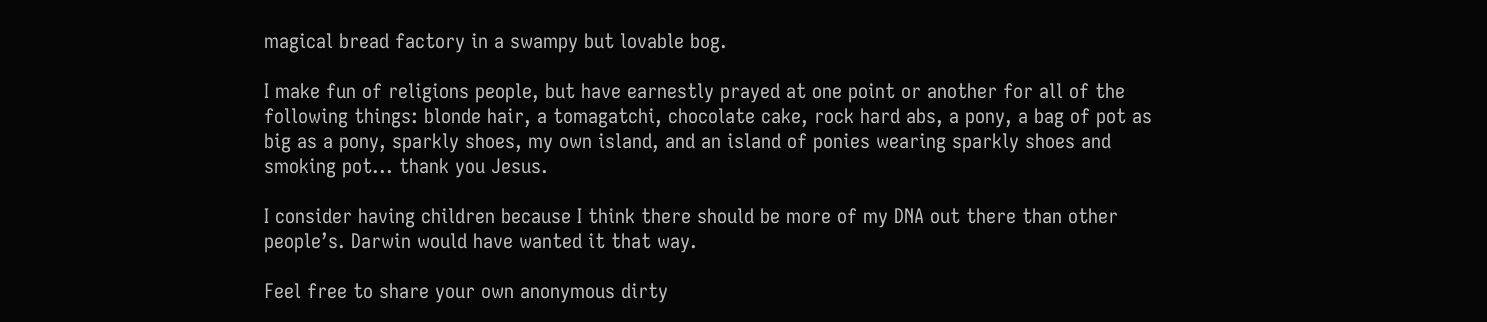magical bread factory in a swampy but lovable bog.

I make fun of religions people, but have earnestly prayed at one point or another for all of the following things: blonde hair, a tomagatchi, chocolate cake, rock hard abs, a pony, a bag of pot as big as a pony, sparkly shoes, my own island, and an island of ponies wearing sparkly shoes and smoking pot... thank you Jesus.

I consider having children because I think there should be more of my DNA out there than other people’s. Darwin would have wanted it that way.

Feel free to share your own anonymous dirty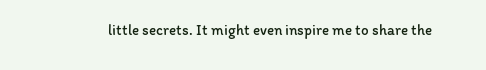little secrets. It might even inspire me to share the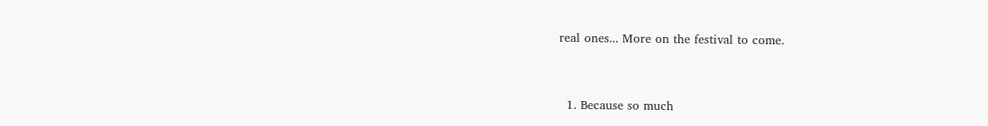real ones... More on the festival to come.



  1. Because so much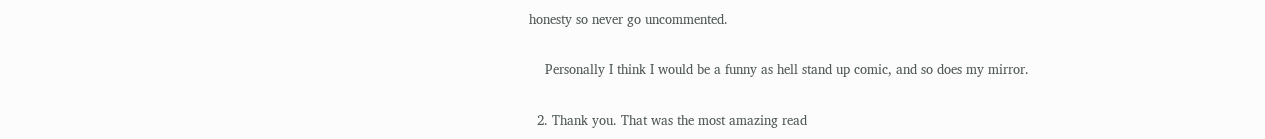honesty so never go uncommented.

    Personally I think I would be a funny as hell stand up comic, and so does my mirror.

  2. Thank you. That was the most amazing read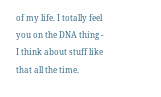of my life. I totally feel you on the DNA thing - I think about stuff like that all the time.